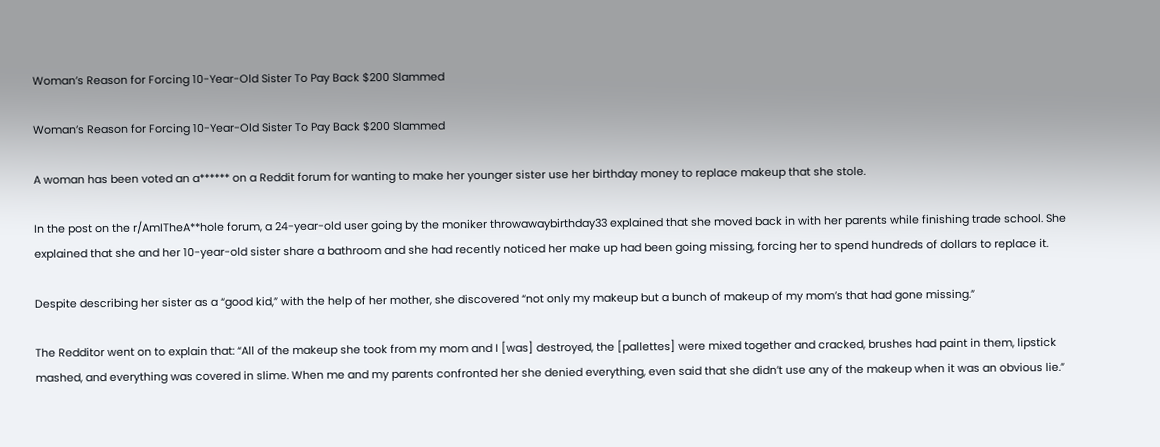Woman’s Reason for Forcing 10-Year-Old Sister To Pay Back $200 Slammed

Woman’s Reason for Forcing 10-Year-Old Sister To Pay Back $200 Slammed

A woman has been voted an a****** on a Reddit forum for wanting to make her younger sister use her birthday money to replace makeup that she stole.

In the post on the r/AmITheA**hole forum, a 24-year-old user going by the moniker throwawaybirthday33 explained that she moved back in with her parents while finishing trade school. She explained that she and her 10-year-old sister share a bathroom and she had recently noticed her make up had been going missing, forcing her to spend hundreds of dollars to replace it.

Despite describing her sister as a “good kid,” with the help of her mother, she discovered “not only my makeup but a bunch of makeup of my mom’s that had gone missing.”

The Redditor went on to explain that: “All of the makeup she took from my mom and I [was] destroyed, the [pallettes] were mixed together and cracked, brushes had paint in them, lipstick mashed, and everything was covered in slime. When me and my parents confronted her she denied everything, even said that she didn’t use any of the makeup when it was an obvious lie.”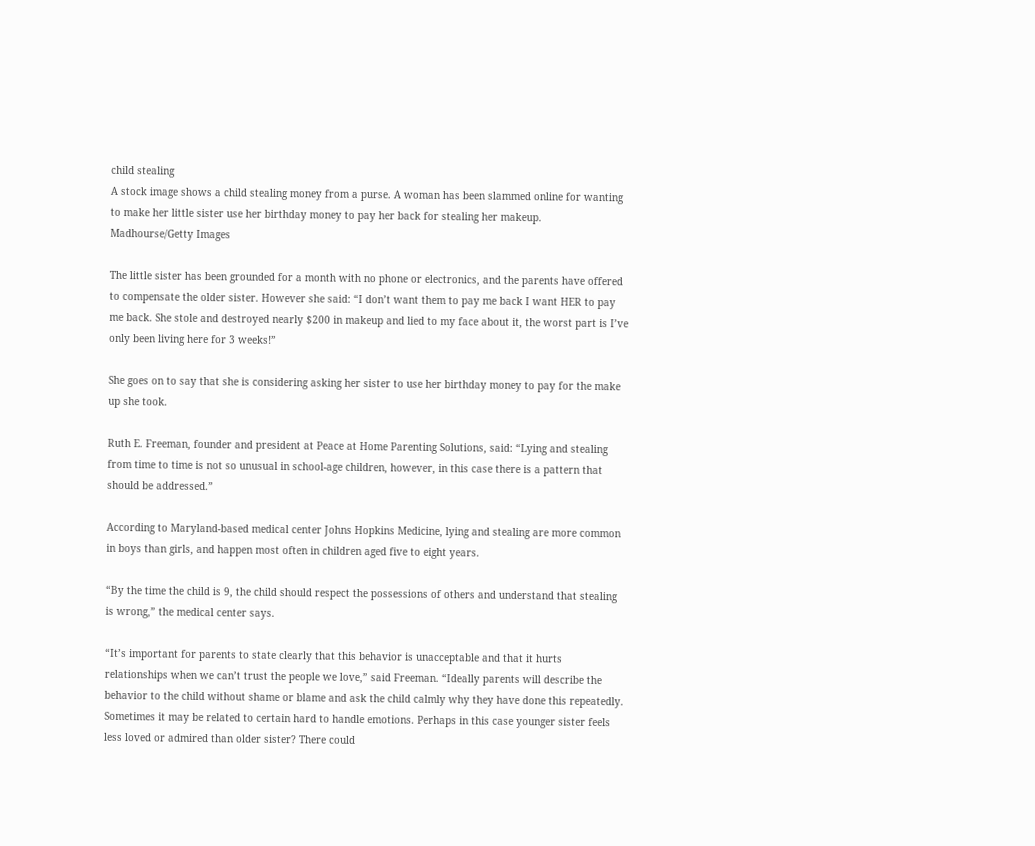child stealing
A stock image shows a child stealing money from a purse. A woman has been slammed online for wanting to make her little sister use her birthday money to pay her back for stealing her makeup.
Madhourse/Getty Images

The little sister has been grounded for a month with no phone or electronics, and the parents have offered to compensate the older sister. However she said: “I don’t want them to pay me back I want HER to pay me back. She stole and destroyed nearly $200 in makeup and lied to my face about it, the worst part is I’ve only been living here for 3 weeks!”

She goes on to say that she is considering asking her sister to use her birthday money to pay for the make up she took.

Ruth E. Freeman, founder and president at Peace at Home Parenting Solutions, said: “Lying and stealing from time to time is not so unusual in school-age children, however, in this case there is a pattern that should be addressed.”

According to Maryland-based medical center Johns Hopkins Medicine, lying and stealing are more common in boys than girls, and happen most often in children aged five to eight years.

“By the time the child is 9, the child should respect the possessions of others and understand that stealing is wrong,” the medical center says.

“It’s important for parents to state clearly that this behavior is unacceptable and that it hurts relationships when we can’t trust the people we love,” said Freeman. “Ideally parents will describe the behavior to the child without shame or blame and ask the child calmly why they have done this repeatedly. Sometimes it may be related to certain hard to handle emotions. Perhaps in this case younger sister feels less loved or admired than older sister? There could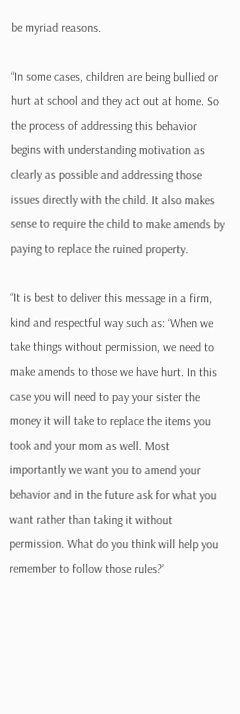be myriad reasons.

“In some cases, children are being bullied or hurt at school and they act out at home. So the process of addressing this behavior begins with understanding motivation as clearly as possible and addressing those issues directly with the child. It also makes sense to require the child to make amends by paying to replace the ruined property.

“It is best to deliver this message in a firm, kind and respectful way such as: ‘When we take things without permission, we need to make amends to those we have hurt. In this case you will need to pay your sister the money it will take to replace the items you took and your mom as well. Most importantly we want you to amend your behavior and in the future ask for what you want rather than taking it without permission. What do you think will help you remember to follow those rules?’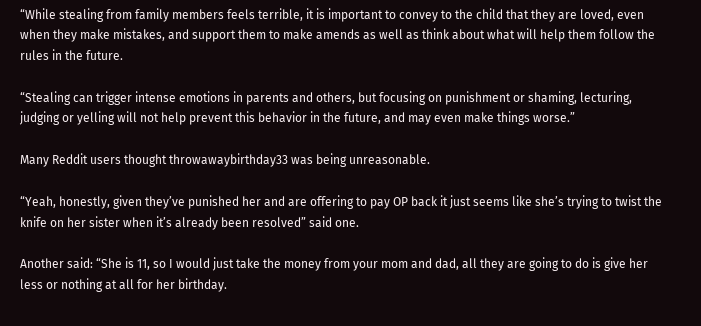“While stealing from family members feels terrible, it is important to convey to the child that they are loved, even when they make mistakes, and support them to make amends as well as think about what will help them follow the rules in the future.

“Stealing can trigger intense emotions in parents and others, but focusing on punishment or shaming, lecturing, judging or yelling will not help prevent this behavior in the future, and may even make things worse.”

Many Reddit users thought throwawaybirthday33 was being unreasonable.

“Yeah, honestly, given they’ve punished her and are offering to pay OP back it just seems like she’s trying to twist the knife on her sister when it’s already been resolved” said one.

Another said: “She is 11, so I would just take the money from your mom and dad, all they are going to do is give her less or nothing at all for her birthday.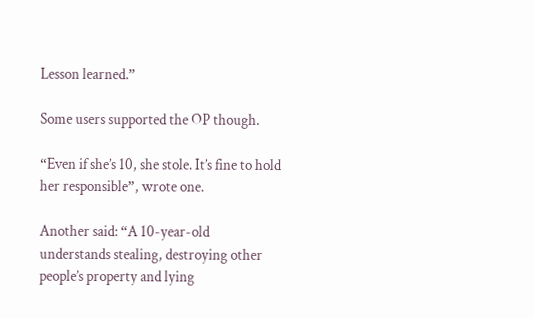Lesson learned.”

Some users supported the OP though.

“Even if she’s 10, she stole. It’s fine to hold her responsible”, wrote one.

Another said: “A 10-year-old understands stealing, destroying other people’s property and lying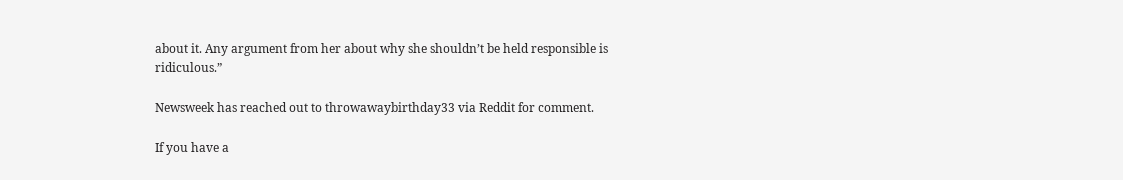about it. Any argument from her about why she shouldn’t be held responsible is ridiculous.”

Newsweek has reached out to throwawaybirthday33 via Reddit for comment.

If you have a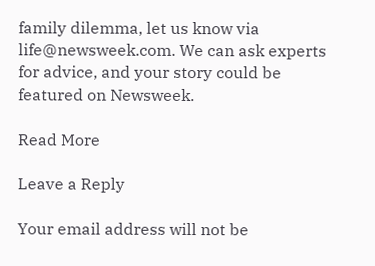family dilemma, let us know via life@newsweek.com. We can ask experts for advice, and your story could be featured on Newsweek.

Read More

Leave a Reply

Your email address will not be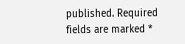published. Required fields are marked *